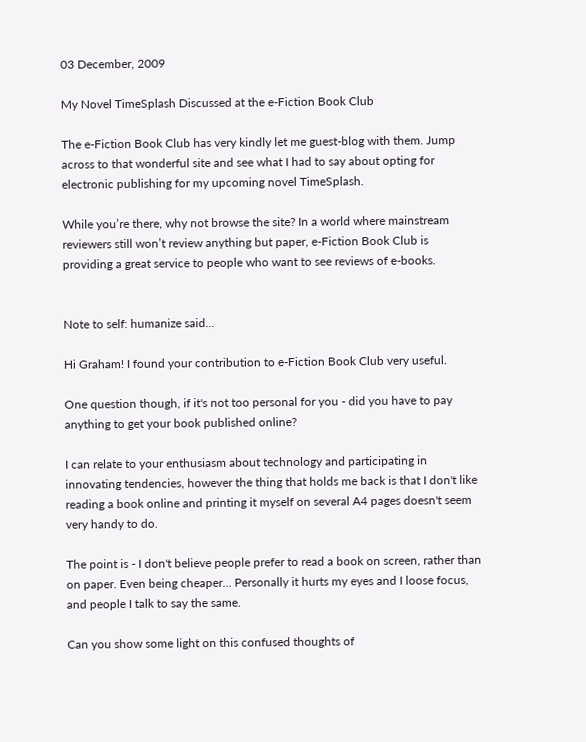03 December, 2009

My Novel TimeSplash Discussed at the e-Fiction Book Club

The e-Fiction Book Club has very kindly let me guest-blog with them. Jump across to that wonderful site and see what I had to say about opting for electronic publishing for my upcoming novel TimeSplash.

While you’re there, why not browse the site? In a world where mainstream reviewers still won’t review anything but paper, e-Fiction Book Club is providing a great service to people who want to see reviews of e-books.


Note to self: humanize said...

Hi Graham! I found your contribution to e-Fiction Book Club very useful.

One question though, if it's not too personal for you - did you have to pay anything to get your book published online?

I can relate to your enthusiasm about technology and participating in innovating tendencies, however the thing that holds me back is that I don't like reading a book online and printing it myself on several A4 pages doesn't seem very handy to do.

The point is - I don't believe people prefer to read a book on screen, rather than on paper. Even being cheaper... Personally it hurts my eyes and I loose focus, and people I talk to say the same.

Can you show some light on this confused thoughts of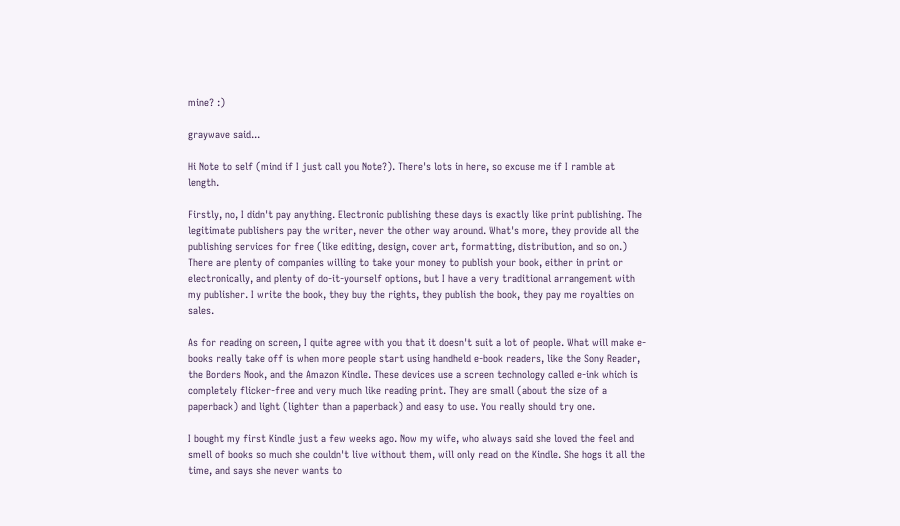mine? :)

graywave said...

Hi Note to self (mind if I just call you Note?). There's lots in here, so excuse me if I ramble at length.

Firstly, no, I didn't pay anything. Electronic publishing these days is exactly like print publishing. The legitimate publishers pay the writer, never the other way around. What's more, they provide all the publishing services for free (like editing, design, cover art, formatting, distribution, and so on.) There are plenty of companies willing to take your money to publish your book, either in print or electronically, and plenty of do-it-yourself options, but I have a very traditional arrangement with my publisher. I write the book, they buy the rights, they publish the book, they pay me royalties on sales.

As for reading on screen, I quite agree with you that it doesn't suit a lot of people. What will make e-books really take off is when more people start using handheld e-book readers, like the Sony Reader, the Borders Nook, and the Amazon Kindle. These devices use a screen technology called e-ink which is completely flicker-free and very much like reading print. They are small (about the size of a paperback) and light (lighter than a paperback) and easy to use. You really should try one.

I bought my first Kindle just a few weeks ago. Now my wife, who always said she loved the feel and smell of books so much she couldn't live without them, will only read on the Kindle. She hogs it all the time, and says she never wants to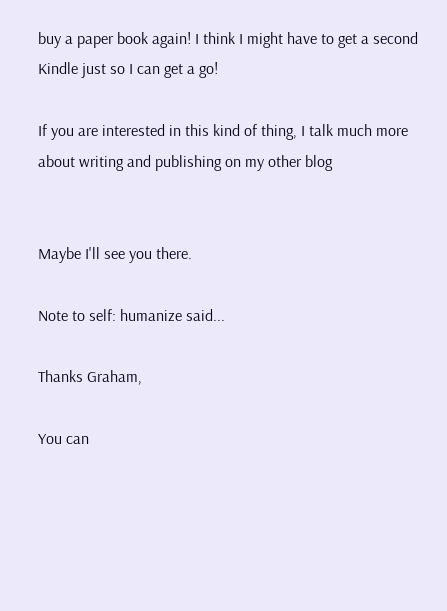buy a paper book again! I think I might have to get a second Kindle just so I can get a go!

If you are interested in this kind of thing, I talk much more about writing and publishing on my other blog


Maybe I'll see you there.

Note to self: humanize said...

Thanks Graham,

You can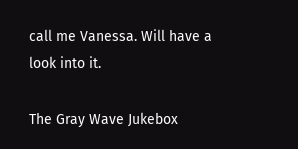call me Vanessa. Will have a look into it.

The Gray Wave Jukebox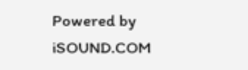Powered by iSOUND.COM